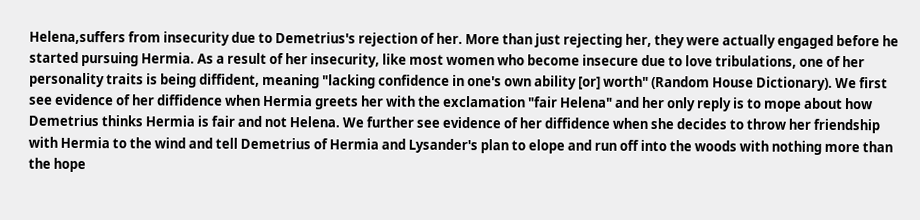Helena,suffers from insecurity due to Demetrius's rejection of her. More than just rejecting her, they were actually engaged before he started pursuing Hermia. As a result of her insecurity, like most women who become insecure due to love tribulations, one of her personality traits is being diffident, meaning "lacking confidence in one's own ability [or] worth" (Random House Dictionary). We first see evidence of her diffidence when Hermia greets her with the exclamation "fair Helena" and her only reply is to mope about how Demetrius thinks Hermia is fair and not Helena. We further see evidence of her diffidence when she decides to throw her friendship with Hermia to the wind and tell Demetrius of Hermia and Lysander's plan to elope and run off into the woods with nothing more than the hope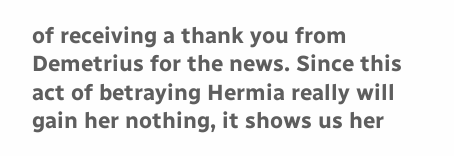of receiving a thank you from Demetrius for the news. Since this act of betraying Hermia really will gain her nothing, it shows us her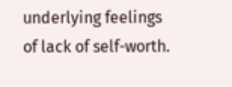underlying feelings of lack of self-worth.